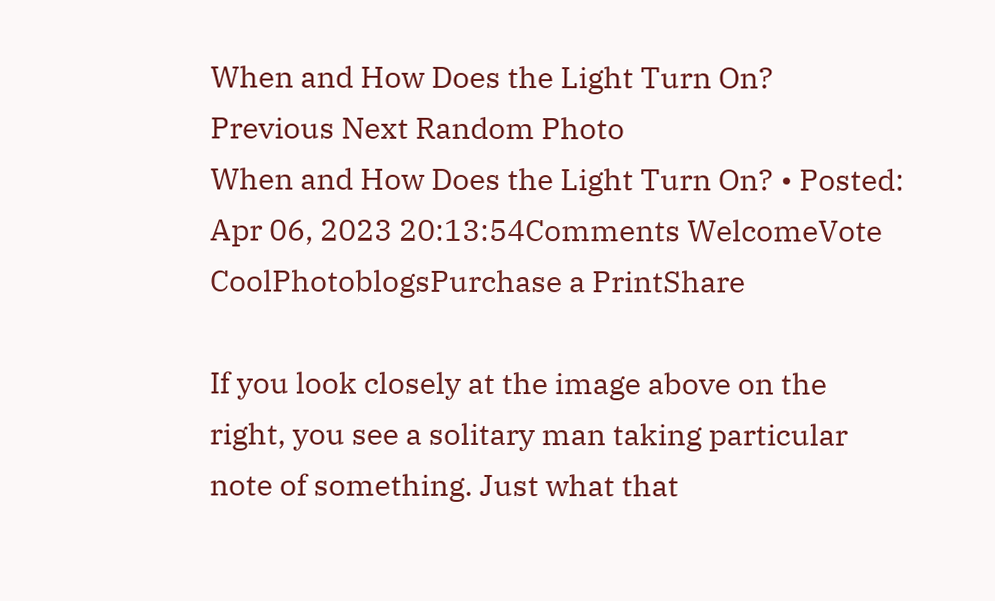When and How Does the Light Turn On?
Previous Next Random Photo
When and How Does the Light Turn On? • Posted: Apr 06, 2023 20:13:54Comments WelcomeVote CoolPhotoblogsPurchase a PrintShare

If you look closely at the image above on the right, you see a solitary man taking particular note of something. Just what that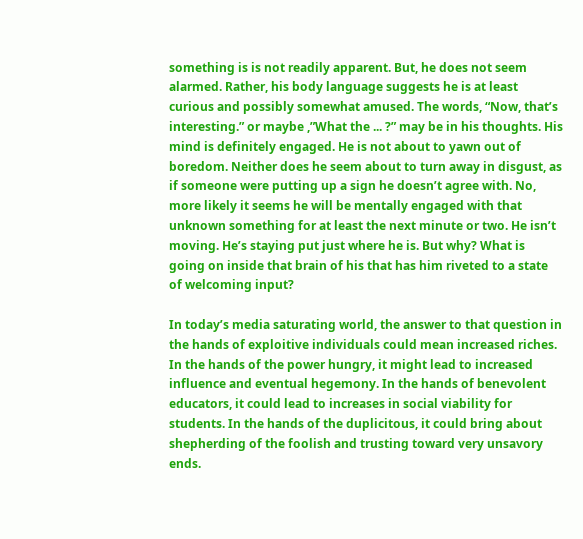something is is not readily apparent. But, he does not seem alarmed. Rather, his body language suggests he is at least curious and possibly somewhat amused. The words, “Now, that’s interesting.” or maybe ,”What the ... ?” may be in his thoughts. His mind is definitely engaged. He is not about to yawn out of boredom. Neither does he seem about to turn away in disgust, as if someone were putting up a sign he doesn’t agree with. No, more likely it seems he will be mentally engaged with that unknown something for at least the next minute or two. He isn’t moving. He’s staying put just where he is. But why? What is going on inside that brain of his that has him riveted to a state of welcoming input?

In today’s media saturating world, the answer to that question in the hands of exploitive individuals could mean increased riches. In the hands of the power hungry, it might lead to increased influence and eventual hegemony. In the hands of benevolent educators, it could lead to increases in social viability for students. In the hands of the duplicitous, it could bring about shepherding of the foolish and trusting toward very unsavory ends.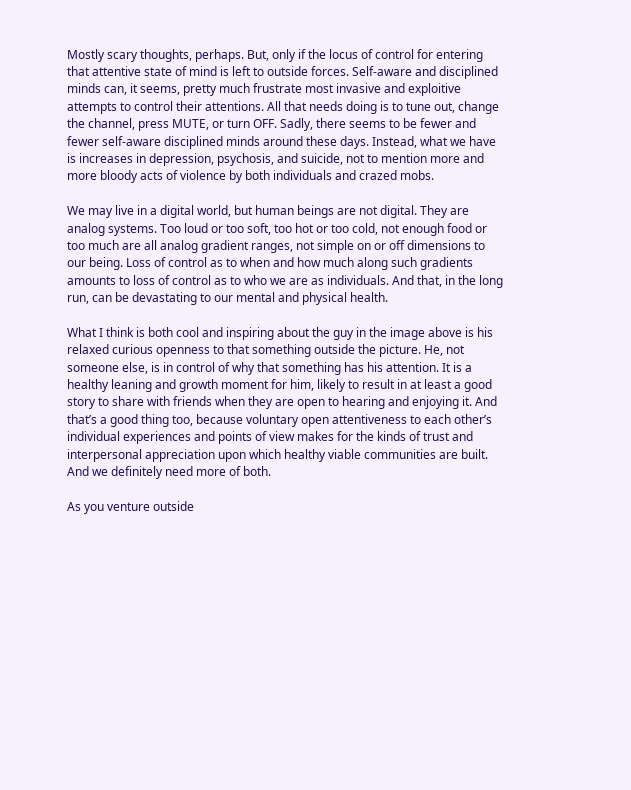Mostly scary thoughts, perhaps. But, only if the locus of control for entering that attentive state of mind is left to outside forces. Self-aware and disciplined minds can, it seems, pretty much frustrate most invasive and exploitive attempts to control their attentions. All that needs doing is to tune out, change the channel, press MUTE, or turn OFF. Sadly, there seems to be fewer and fewer self-aware disciplined minds around these days. Instead, what we have is increases in depression, psychosis, and suicide, not to mention more and more bloody acts of violence by both individuals and crazed mobs.

We may live in a digital world, but human beings are not digital. They are analog systems. Too loud or too soft, too hot or too cold, not enough food or too much are all analog gradient ranges, not simple on or off dimensions to our being. Loss of control as to when and how much along such gradients amounts to loss of control as to who we are as individuals. And that, in the long run, can be devastating to our mental and physical health.

What I think is both cool and inspiring about the guy in the image above is his relaxed curious openness to that something outside the picture. He, not someone else, is in control of why that something has his attention. It is a healthy leaning and growth moment for him, likely to result in at least a good story to share with friends when they are open to hearing and enjoying it. And that’s a good thing too, because voluntary open attentiveness to each other’s individual experiences and points of view makes for the kinds of trust and interpersonal appreciation upon which healthy viable communities are built. And we definitely need more of both.

As you venture outside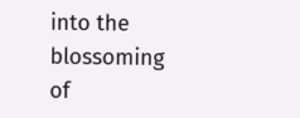into the blossoming of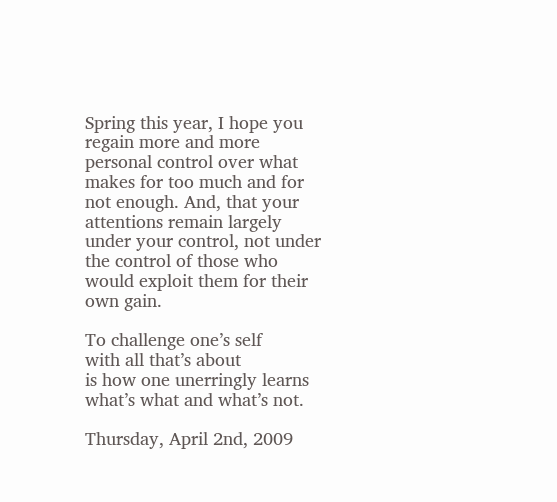Spring this year, I hope you regain more and more personal control over what makes for too much and for not enough. And, that your attentions remain largely under your control, not under the control of those who would exploit them for their own gain.

To challenge one’s self
with all that’s about
is how one unerringly learns
what’s what and what’s not.

Thursday, April 2nd, 2009